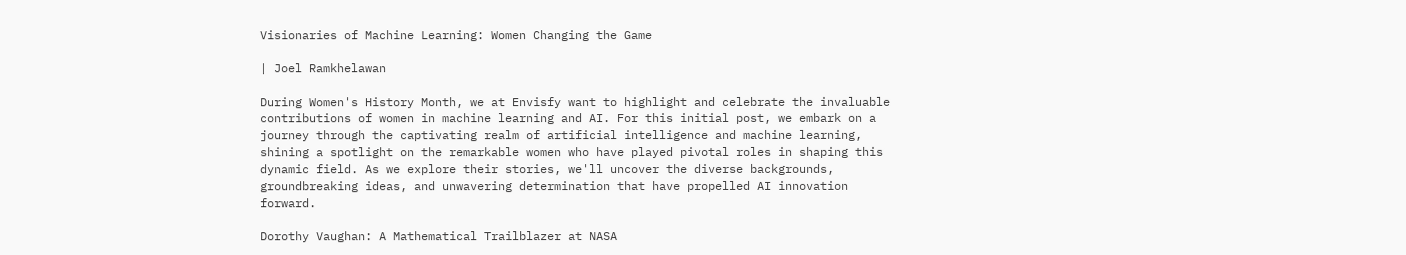Visionaries of Machine Learning: Women Changing the Game

| Joel Ramkhelawan

During Women's History Month, we at Envisfy want to highlight and celebrate the invaluable contributions of women in machine learning and AI. For this initial post, we embark on a journey through the captivating realm of artificial intelligence and machine learning, shining a spotlight on the remarkable women who have played pivotal roles in shaping this dynamic field. As we explore their stories, we'll uncover the diverse backgrounds, groundbreaking ideas, and unwavering determination that have propelled AI innovation forward.

Dorothy Vaughan: A Mathematical Trailblazer at NASA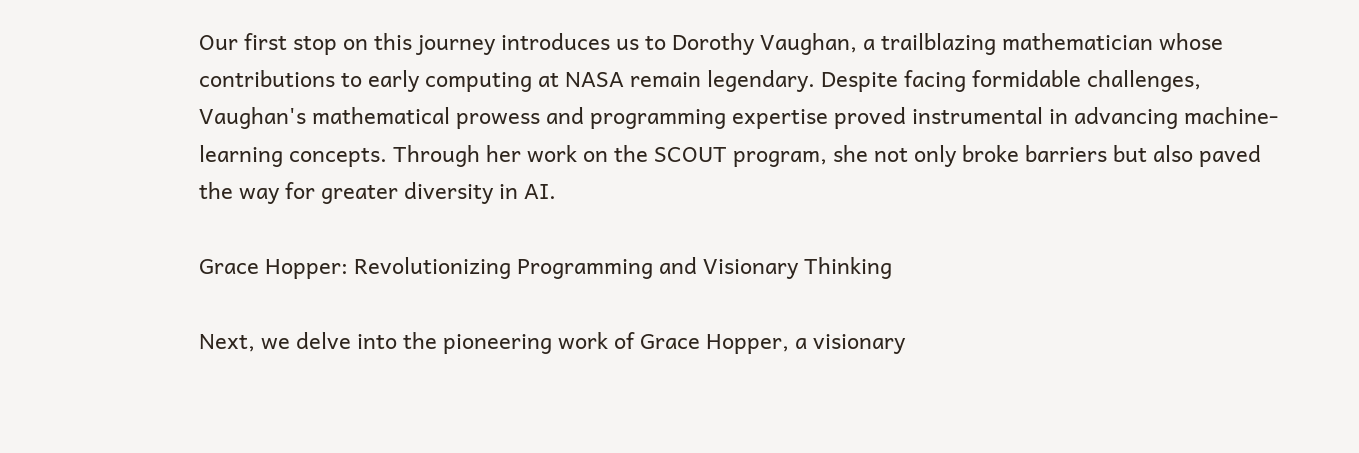Our first stop on this journey introduces us to Dorothy Vaughan, a trailblazing mathematician whose contributions to early computing at NASA remain legendary. Despite facing formidable challenges, Vaughan's mathematical prowess and programming expertise proved instrumental in advancing machine-learning concepts. Through her work on the SCOUT program, she not only broke barriers but also paved the way for greater diversity in AI.

Grace Hopper: Revolutionizing Programming and Visionary Thinking

Next, we delve into the pioneering work of Grace Hopper, a visionary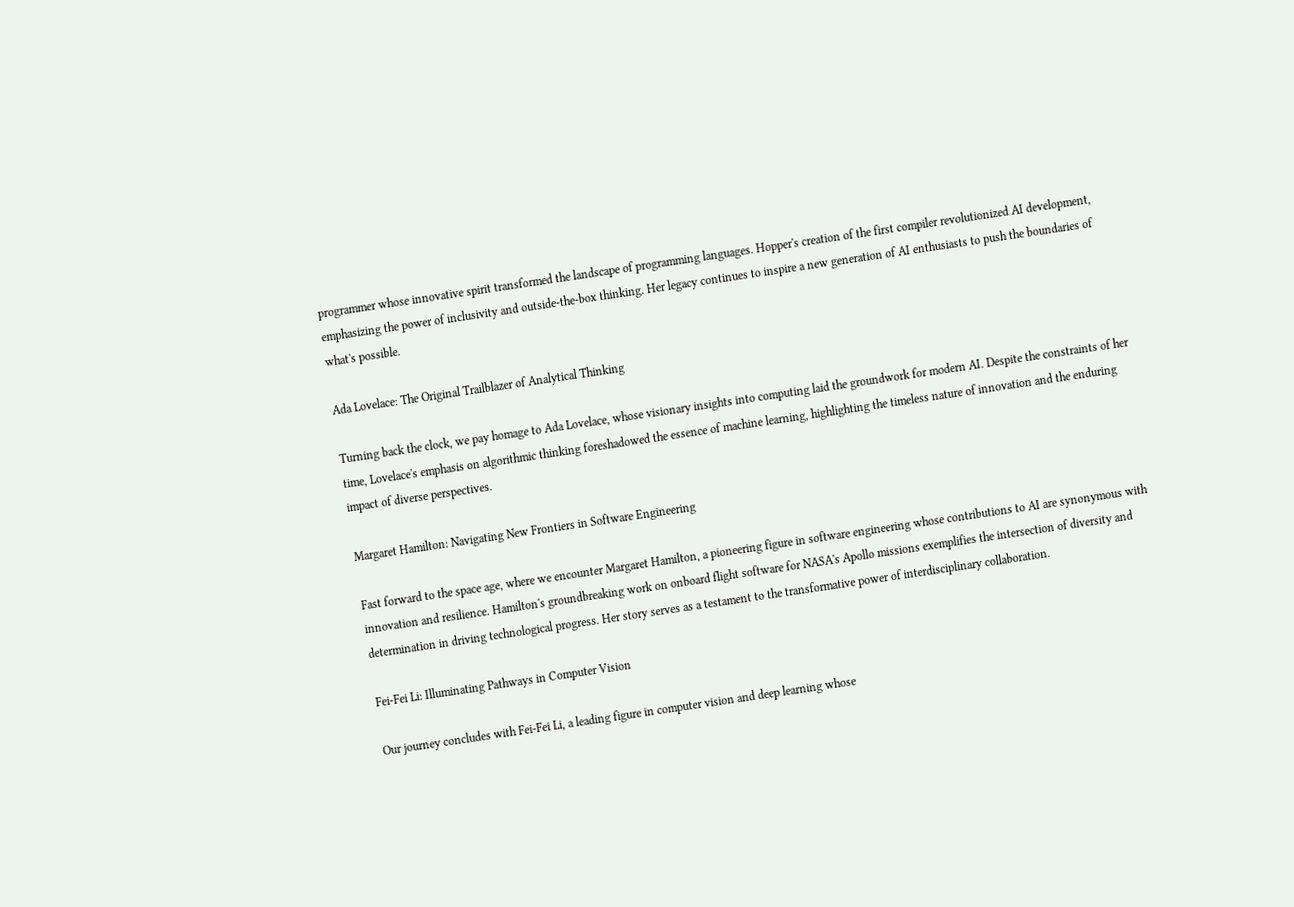programmer whose innovative spirit transformed the landscape of programming languages. Hopper's creation of the first compiler revolutionized AI development, emphasizing the power of inclusivity and outside-the-box thinking. Her legacy continues to inspire a new generation of AI enthusiasts to push the boundaries of what's possible.

Ada Lovelace: The Original Trailblazer of Analytical Thinking

Turning back the clock, we pay homage to Ada Lovelace, whose visionary insights into computing laid the groundwork for modern AI. Despite the constraints of her time, Lovelace's emphasis on algorithmic thinking foreshadowed the essence of machine learning, highlighting the timeless nature of innovation and the enduring impact of diverse perspectives.

Margaret Hamilton: Navigating New Frontiers in Software Engineering

Fast forward to the space age, where we encounter Margaret Hamilton, a pioneering figure in software engineering whose contributions to AI are synonymous with innovation and resilience. Hamilton's groundbreaking work on onboard flight software for NASA's Apollo missions exemplifies the intersection of diversity and determination in driving technological progress. Her story serves as a testament to the transformative power of interdisciplinary collaboration.

Fei-Fei Li: Illuminating Pathways in Computer Vision

Our journey concludes with Fei-Fei Li, a leading figure in computer vision and deep learning whose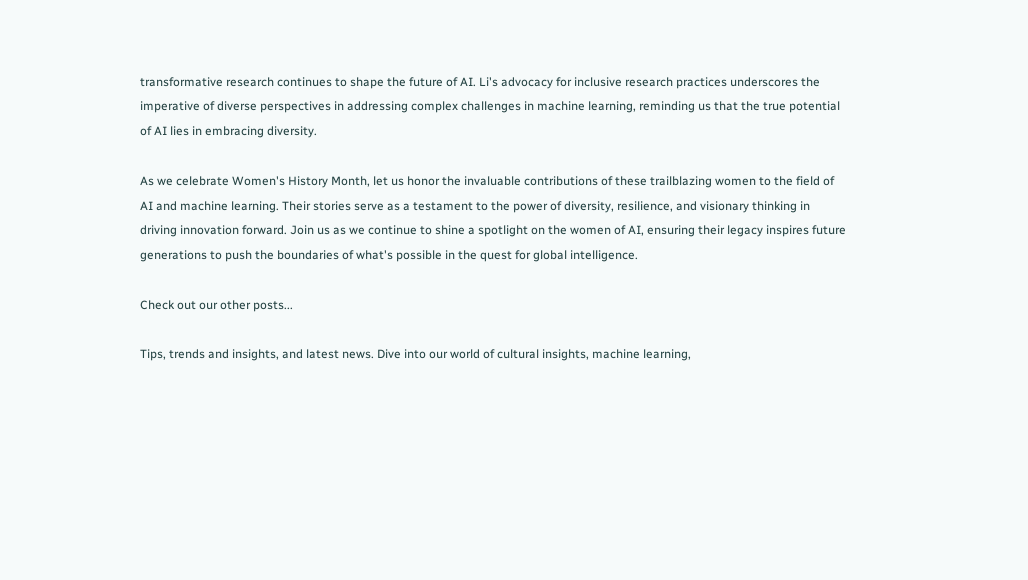transformative research continues to shape the future of AI. Li's advocacy for inclusive research practices underscores the imperative of diverse perspectives in addressing complex challenges in machine learning, reminding us that the true potential of AI lies in embracing diversity.

As we celebrate Women's History Month, let us honor the invaluable contributions of these trailblazing women to the field of AI and machine learning. Their stories serve as a testament to the power of diversity, resilience, and visionary thinking in driving innovation forward. Join us as we continue to shine a spotlight on the women of AI, ensuring their legacy inspires future generations to push the boundaries of what's possible in the quest for global intelligence.

Check out our other posts...

Tips, trends and insights, and latest news. Dive into our world of cultural insights, machine learning,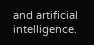and artificial intelligence.